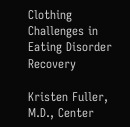Clothing Challenges in Eating Disorder Recovery

Kristen Fuller, M.D., Center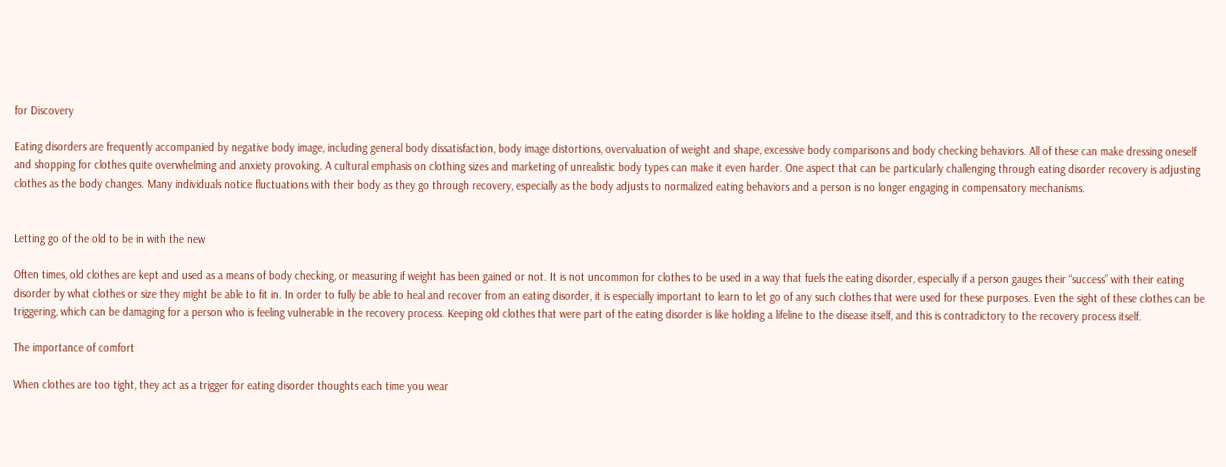for Discovery

Eating disorders are frequently accompanied by negative body image, including general body dissatisfaction, body image distortions, overvaluation of weight and shape, excessive body comparisons and body checking behaviors. All of these can make dressing oneself and shopping for clothes quite overwhelming and anxiety provoking. A cultural emphasis on clothing sizes and marketing of unrealistic body types can make it even harder. One aspect that can be particularly challenging through eating disorder recovery is adjusting clothes as the body changes. Many individuals notice fluctuations with their body as they go through recovery, especially as the body adjusts to normalized eating behaviors and a person is no longer engaging in compensatory mechanisms.


Letting go of the old to be in with the new

Often times, old clothes are kept and used as a means of body checking, or measuring if weight has been gained or not. It is not uncommon for clothes to be used in a way that fuels the eating disorder, especially if a person gauges their “success” with their eating disorder by what clothes or size they might be able to fit in. In order to fully be able to heal and recover from an eating disorder, it is especially important to learn to let go of any such clothes that were used for these purposes. Even the sight of these clothes can be triggering, which can be damaging for a person who is feeling vulnerable in the recovery process. Keeping old clothes that were part of the eating disorder is like holding a lifeline to the disease itself, and this is contradictory to the recovery process itself.

The importance of comfort

When clothes are too tight, they act as a trigger for eating disorder thoughts each time you wear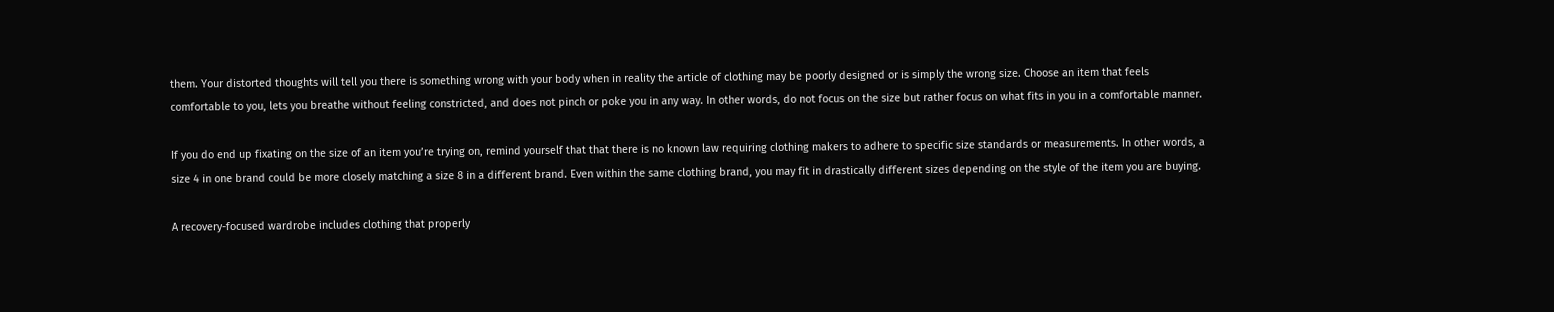them. Your distorted thoughts will tell you there is something wrong with your body when in reality the article of clothing may be poorly designed or is simply the wrong size. Choose an item that feels comfortable to you, lets you breathe without feeling constricted, and does not pinch or poke you in any way. In other words, do not focus on the size but rather focus on what fits in you in a comfortable manner.

If you do end up fixating on the size of an item you’re trying on, remind yourself that that there is no known law requiring clothing makers to adhere to specific size standards or measurements. In other words, a size 4 in one brand could be more closely matching a size 8 in a different brand. Even within the same clothing brand, you may fit in drastically different sizes depending on the style of the item you are buying.

A recovery-focused wardrobe includes clothing that properly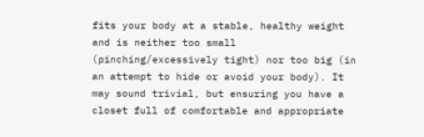fits your body at a stable, healthy weight and is neither too small (pinching/excessively tight) nor too big (in an attempt to hide or avoid your body). It may sound trivial, but ensuring you have a closet full of comfortable and appropriate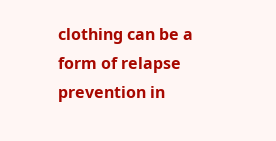clothing can be a form of relapse prevention in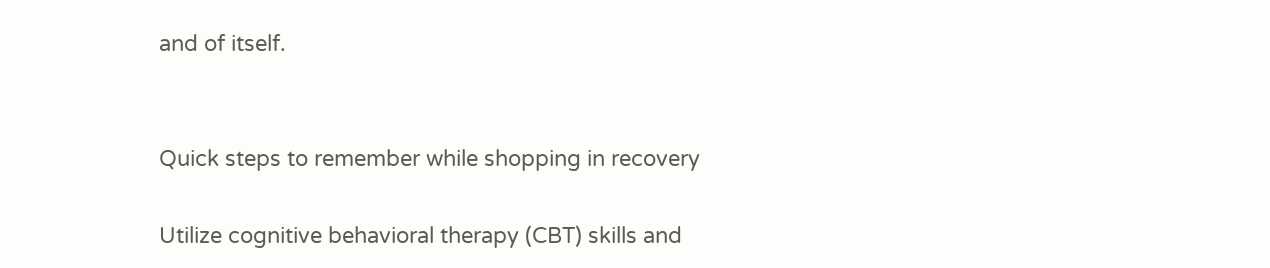and of itself.


Quick steps to remember while shopping in recovery

Utilize cognitive behavioral therapy (CBT) skills and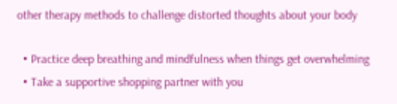other therapy methods to challenge distorted thoughts about your body

  • Practice deep breathing and mindfulness when things get overwhelming
  • Take a supportive shopping partner with you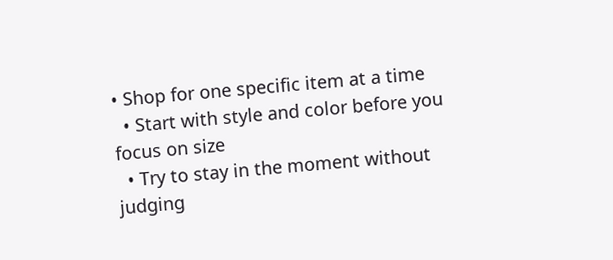• Shop for one specific item at a time
  • Start with style and color before you focus on size
  • Try to stay in the moment without judging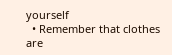yourself
  • Remember that clothes are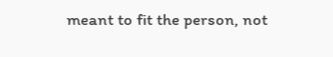meant to fit the person, not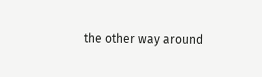the other way around